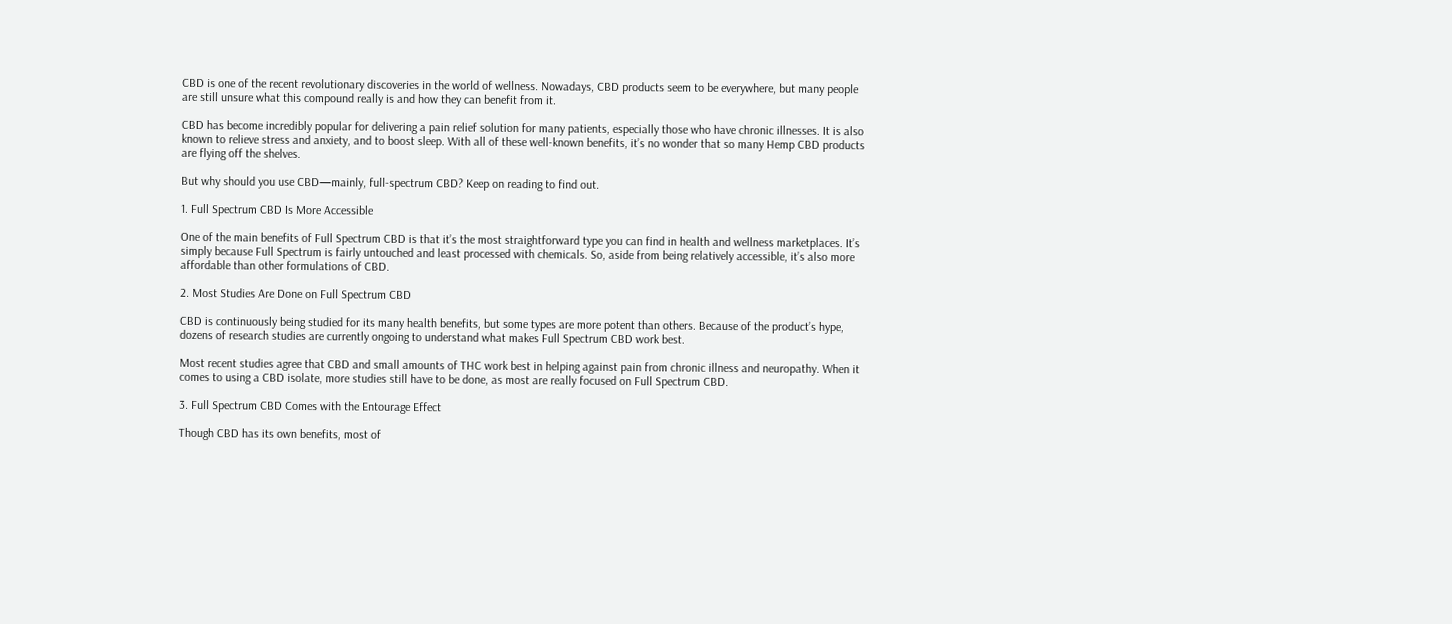CBD is one of the recent revolutionary discoveries in the world of wellness. Nowadays, CBD products seem to be everywhere, but many people are still unsure what this compound really is and how they can benefit from it.

CBD has become incredibly popular for delivering a pain relief solution for many patients, especially those who have chronic illnesses. It is also known to relieve stress and anxiety, and to boost sleep. With all of these well-known benefits, it’s no wonder that so many Hemp CBD products are flying off the shelves.

But why should you use CBD—mainly, full-spectrum CBD? Keep on reading to find out.

1. Full Spectrum CBD Is More Accessible

One of the main benefits of Full Spectrum CBD is that it’s the most straightforward type you can find in health and wellness marketplaces. It’s simply because Full Spectrum is fairly untouched and least processed with chemicals. So, aside from being relatively accessible, it’s also more affordable than other formulations of CBD.

2. Most Studies Are Done on Full Spectrum CBD

CBD is continuously being studied for its many health benefits, but some types are more potent than others. Because of the product’s hype, dozens of research studies are currently ongoing to understand what makes Full Spectrum CBD work best.

Most recent studies agree that CBD and small amounts of THC work best in helping against pain from chronic illness and neuropathy. When it comes to using a CBD isolate, more studies still have to be done, as most are really focused on Full Spectrum CBD.

3. Full Spectrum CBD Comes with the Entourage Effect

Though CBD has its own benefits, most of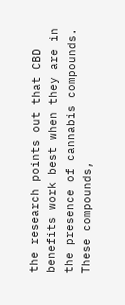the research points out that CBD benefits work best when they are in the presence of cannabis compounds. These compounds,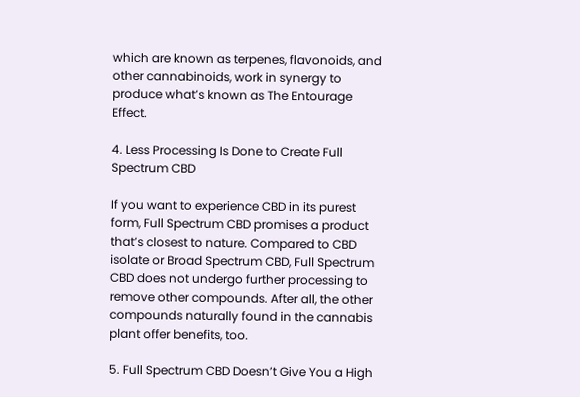which are known as terpenes, flavonoids, and other cannabinoids, work in synergy to produce what’s known as The Entourage Effect.

4. Less Processing Is Done to Create Full Spectrum CBD

If you want to experience CBD in its purest form, Full Spectrum CBD promises a product that’s closest to nature. Compared to CBD isolate or Broad Spectrum CBD, Full Spectrum CBD does not undergo further processing to remove other compounds. After all, the other compounds naturally found in the cannabis plant offer benefits, too.

5. Full Spectrum CBD Doesn’t Give You a High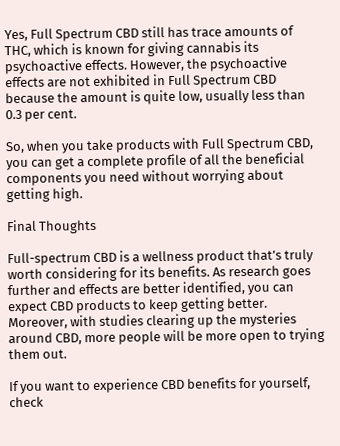Yes, Full Spectrum CBD still has trace amounts of THC, which is known for giving cannabis its psychoactive effects. However, the psychoactive effects are not exhibited in Full Spectrum CBD because the amount is quite low, usually less than 0.3 per cent.

So, when you take products with Full Spectrum CBD, you can get a complete profile of all the beneficial components you need without worrying about getting high.

Final Thoughts

Full-spectrum CBD is a wellness product that’s truly worth considering for its benefits. As research goes further and effects are better identified, you can expect CBD products to keep getting better. Moreover, with studies clearing up the mysteries around CBD, more people will be more open to trying them out.

If you want to experience CBD benefits for yourself, check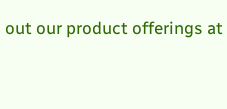out our product offerings at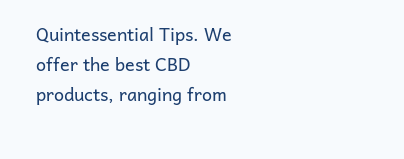Quintessential Tips. We offer the best CBD products, ranging from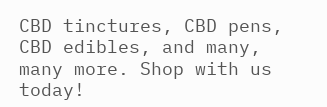CBD tinctures, CBD pens, CBD edibles, and many, many more. Shop with us today!